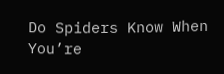Do Spiders Know When You’re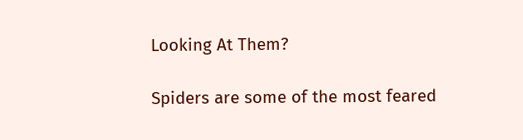Looking At Them?

Spiders are some of the most feared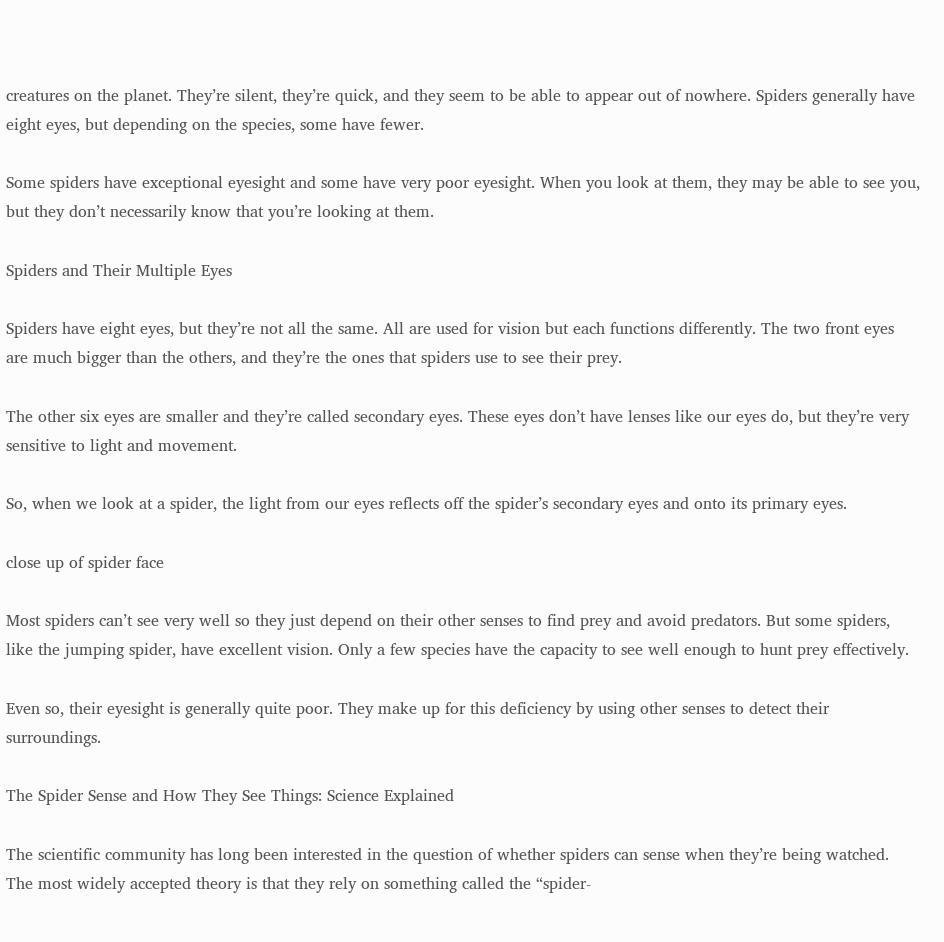creatures on the planet. They’re silent, they’re quick, and they seem to be able to appear out of nowhere. Spiders generally have eight eyes, but depending on the species, some have fewer.

Some spiders have exceptional eyesight and some have very poor eyesight. When you look at them, they may be able to see you, but they don’t necessarily know that you’re looking at them.

Spiders and Their Multiple Eyes

Spiders have eight eyes, but they’re not all the same. All are used for vision but each functions differently. The two front eyes are much bigger than the others, and they’re the ones that spiders use to see their prey.

The other six eyes are smaller and they’re called secondary eyes. These eyes don’t have lenses like our eyes do, but they’re very sensitive to light and movement.

So, when we look at a spider, the light from our eyes reflects off the spider’s secondary eyes and onto its primary eyes.

close up of spider face

Most spiders can’t see very well so they just depend on their other senses to find prey and avoid predators. But some spiders, like the jumping spider, have excellent vision. Only a few species have the capacity to see well enough to hunt prey effectively.

Even so, their eyesight is generally quite poor. They make up for this deficiency by using other senses to detect their surroundings.

The Spider Sense and How They See Things: Science Explained

The scientific community has long been interested in the question of whether spiders can sense when they’re being watched. The most widely accepted theory is that they rely on something called the “spider-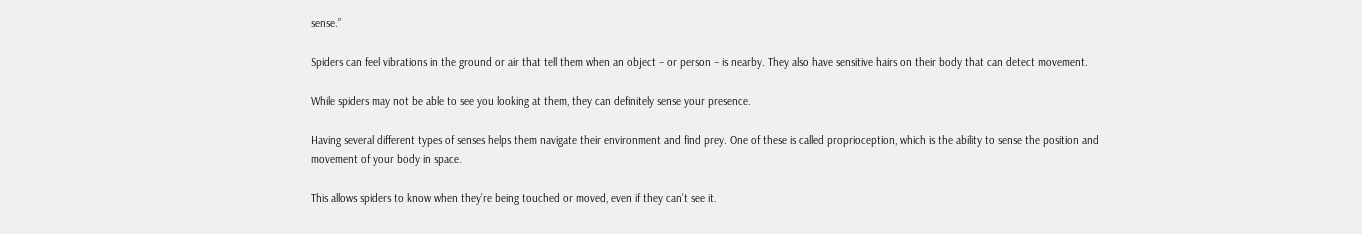sense.”

Spiders can feel vibrations in the ground or air that tell them when an object – or person – is nearby. They also have sensitive hairs on their body that can detect movement.

While spiders may not be able to see you looking at them, they can definitely sense your presence.

Having several different types of senses helps them navigate their environment and find prey. One of these is called proprioception, which is the ability to sense the position and movement of your body in space.

This allows spiders to know when they’re being touched or moved, even if they can’t see it.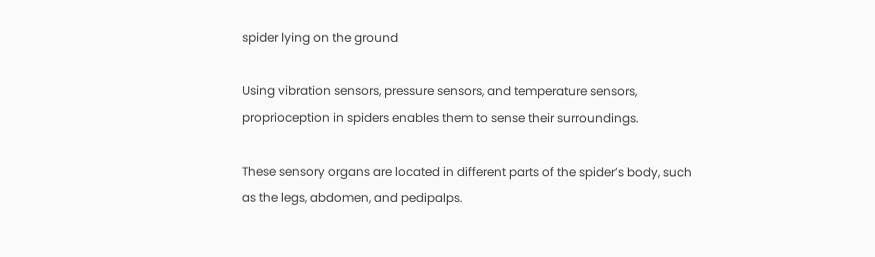spider lying on the ground

Using vibration sensors, pressure sensors, and temperature sensors, proprioception in spiders enables them to sense their surroundings.

These sensory organs are located in different parts of the spider’s body, such as the legs, abdomen, and pedipalps.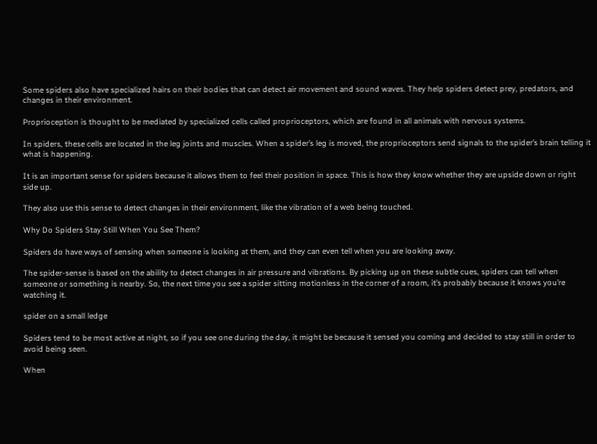Some spiders also have specialized hairs on their bodies that can detect air movement and sound waves. They help spiders detect prey, predators, and changes in their environment.

Proprioception is thought to be mediated by specialized cells called proprioceptors, which are found in all animals with nervous systems.

In spiders, these cells are located in the leg joints and muscles. When a spider’s leg is moved, the proprioceptors send signals to the spider’s brain telling it what is happening.

It is an important sense for spiders because it allows them to feel their position in space. This is how they know whether they are upside down or right side up.

They also use this sense to detect changes in their environment, like the vibration of a web being touched.

Why Do Spiders Stay Still When You See Them?

Spiders do have ways of sensing when someone is looking at them, and they can even tell when you are looking away.

The spider-sense is based on the ability to detect changes in air pressure and vibrations. By picking up on these subtle cues, spiders can tell when someone or something is nearby. So, the next time you see a spider sitting motionless in the corner of a room, it’s probably because it knows you’re watching it.

spider on a small ledge

Spiders tend to be most active at night, so if you see one during the day, it might be because it sensed you coming and decided to stay still in order to avoid being seen.

When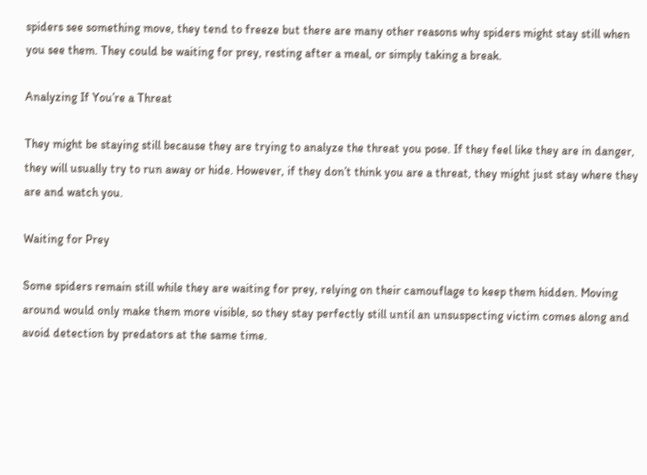spiders see something move, they tend to freeze but there are many other reasons why spiders might stay still when you see them. They could be waiting for prey, resting after a meal, or simply taking a break.

Analyzing If You’re a Threat

They might be staying still because they are trying to analyze the threat you pose. If they feel like they are in danger, they will usually try to run away or hide. However, if they don’t think you are a threat, they might just stay where they are and watch you.

Waiting for Prey

Some spiders remain still while they are waiting for prey, relying on their camouflage to keep them hidden. Moving around would only make them more visible, so they stay perfectly still until an unsuspecting victim comes along and avoid detection by predators at the same time.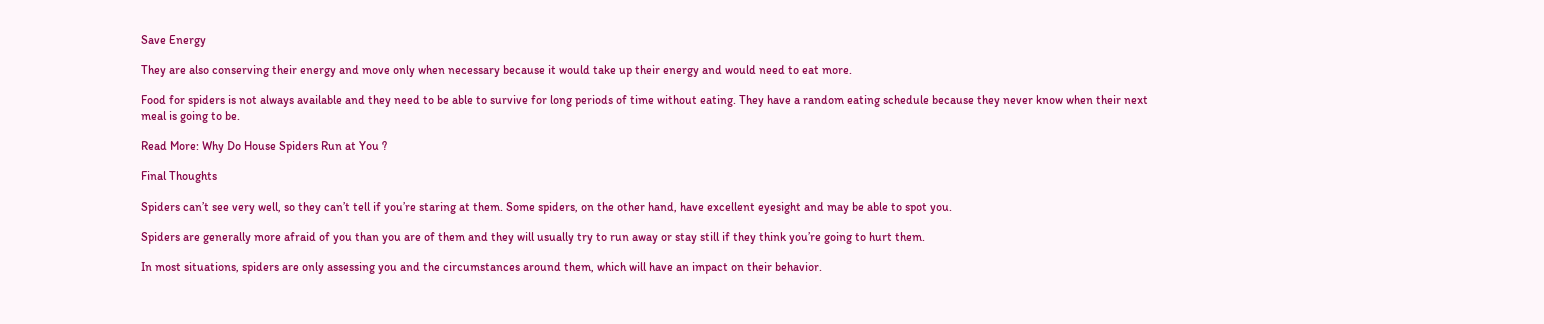Save Energy

They are also conserving their energy and move only when necessary because it would take up their energy and would need to eat more.

Food for spiders is not always available and they need to be able to survive for long periods of time without eating. They have a random eating schedule because they never know when their next meal is going to be.

Read More: Why Do House Spiders Run at You ?

Final Thoughts

Spiders can’t see very well, so they can’t tell if you’re staring at them. Some spiders, on the other hand, have excellent eyesight and may be able to spot you.

Spiders are generally more afraid of you than you are of them and they will usually try to run away or stay still if they think you’re going to hurt them.

In most situations, spiders are only assessing you and the circumstances around them, which will have an impact on their behavior.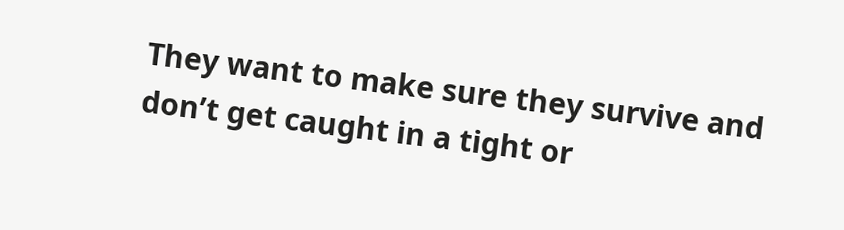They want to make sure they survive and don’t get caught in a tight or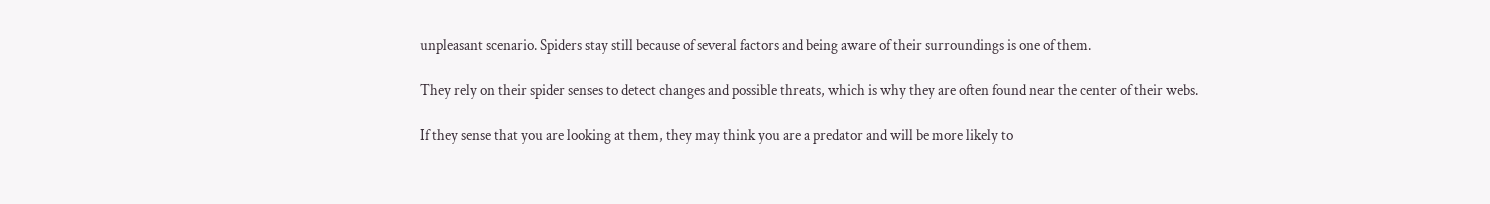unpleasant scenario. Spiders stay still because of several factors and being aware of their surroundings is one of them.

They rely on their spider senses to detect changes and possible threats, which is why they are often found near the center of their webs.

If they sense that you are looking at them, they may think you are a predator and will be more likely to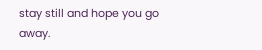stay still and hope you go away.